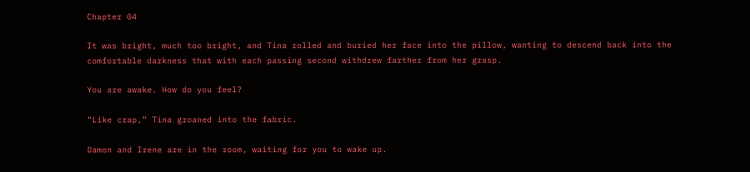Chapter 04

It was bright, much too bright, and Tina rolled and buried her face into the pillow, wanting to descend back into the comfortable darkness that with each passing second withdrew farther from her grasp.

You are awake. How do you feel?

“Like crap,” Tina groaned into the fabric.

Damon and Irene are in the room, waiting for you to wake up.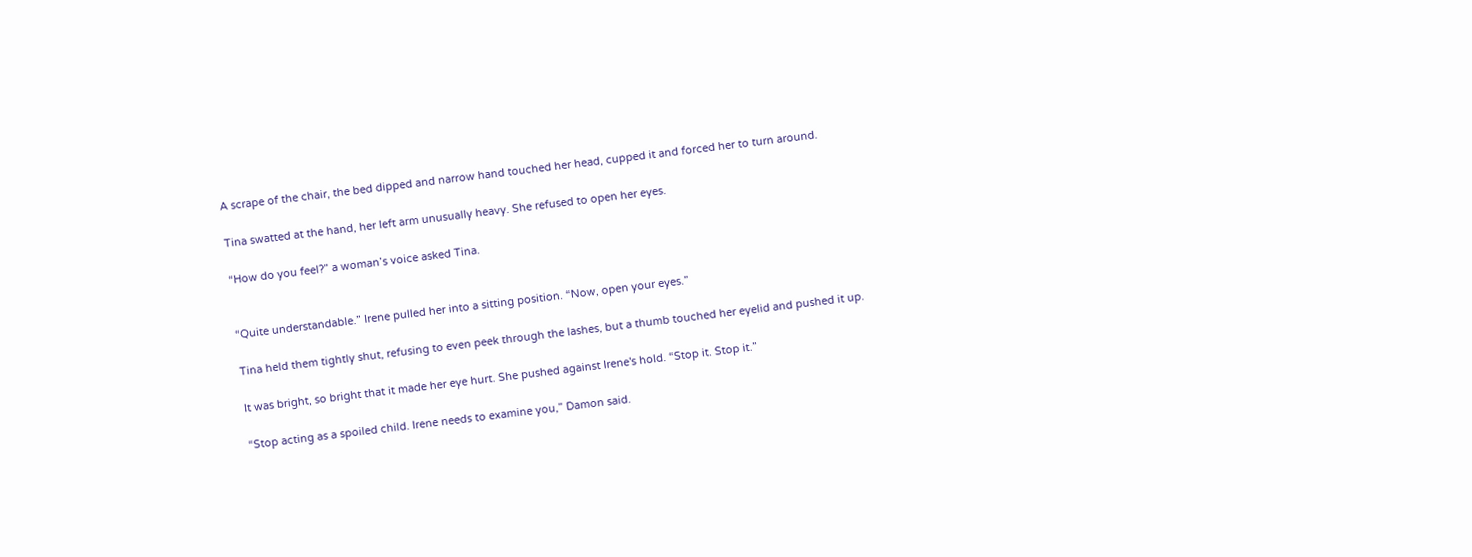A scrape of the chair, the bed dipped and narrow hand touched her head, cupped it and forced her to turn around.

Tina swatted at the hand, her left arm unusually heavy. She refused to open her eyes.

“How do you feel?” a woman’s voice asked Tina.


“Quite understandable.” Irene pulled her into a sitting position. “Now, open your eyes.”

Tina held them tightly shut, refusing to even peek through the lashes, but a thumb touched her eyelid and pushed it up.

It was bright, so bright that it made her eye hurt. She pushed against Irene's hold. “Stop it. Stop it.”

“Stop acting as a spoiled child. Irene needs to examine you,” Damon said.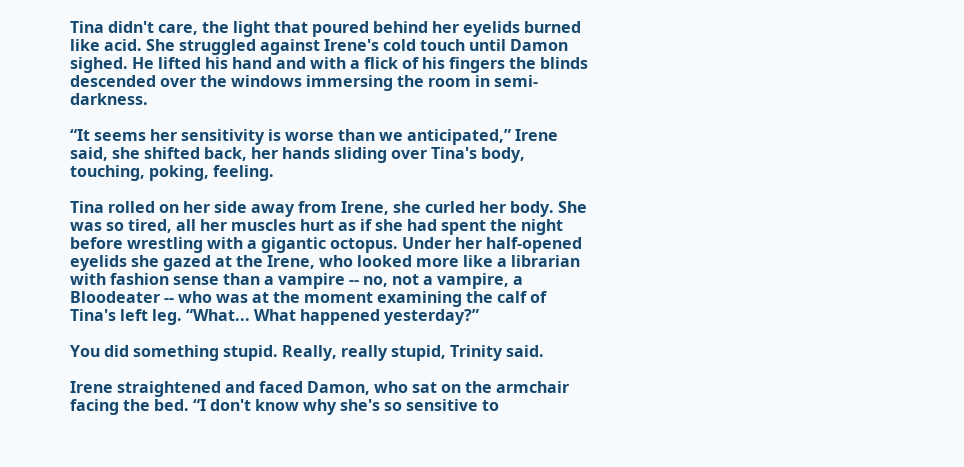Tina didn't care, the light that poured behind her eyelids burned like acid. She struggled against Irene's cold touch until Damon sighed. He lifted his hand and with a flick of his fingers the blinds descended over the windows immersing the room in semi-darkness.

“It seems her sensitivity is worse than we anticipated,” Irene said, she shifted back, her hands sliding over Tina's body, touching, poking, feeling.

Tina rolled on her side away from Irene, she curled her body. She was so tired, all her muscles hurt as if she had spent the night before wrestling with a gigantic octopus. Under her half-opened eyelids she gazed at the Irene, who looked more like a librarian with fashion sense than a vampire -- no, not a vampire, a Bloodeater -- who was at the moment examining the calf of Tina's left leg. “What... What happened yesterday?”

You did something stupid. Really, really stupid, Trinity said.

Irene straightened and faced Damon, who sat on the armchair facing the bed. “I don't know why she's so sensitive to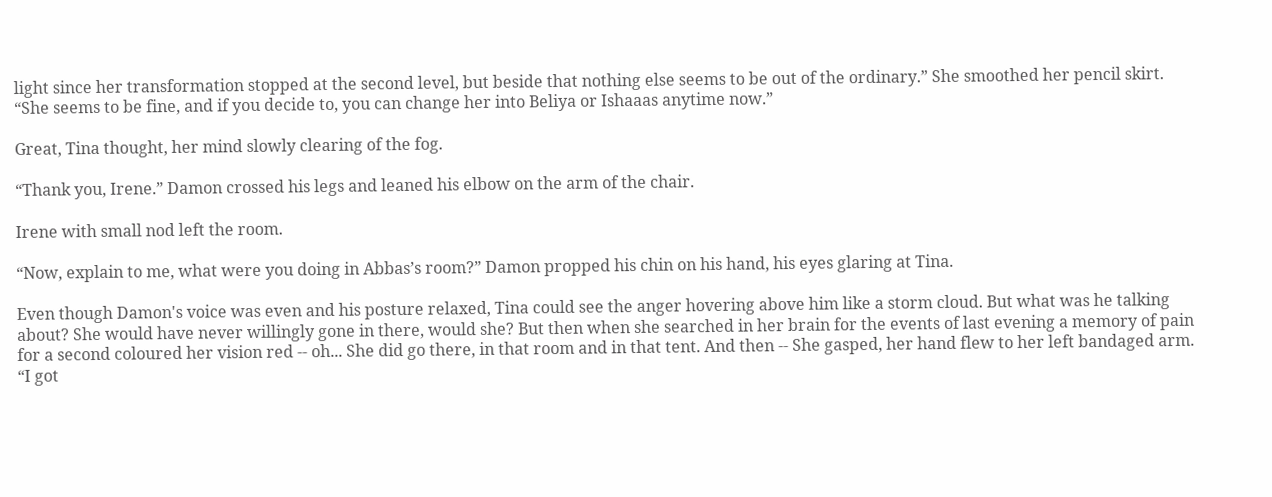light since her transformation stopped at the second level, but beside that nothing else seems to be out of the ordinary.” She smoothed her pencil skirt. “She seems to be fine, and if you decide to, you can change her into Beliya or Ishaaas anytime now.”

Great, Tina thought, her mind slowly clearing of the fog.

“Thank you, Irene.” Damon crossed his legs and leaned his elbow on the arm of the chair.

Irene with small nod left the room.

“Now, explain to me, what were you doing in Abbas’s room?” Damon propped his chin on his hand, his eyes glaring at Tina.

Even though Damon's voice was even and his posture relaxed, Tina could see the anger hovering above him like a storm cloud. But what was he talking about? She would have never willingly gone in there, would she? But then when she searched in her brain for the events of last evening a memory of pain for a second coloured her vision red -- oh... She did go there, in that room and in that tent. And then -- She gasped, her hand flew to her left bandaged arm. “I got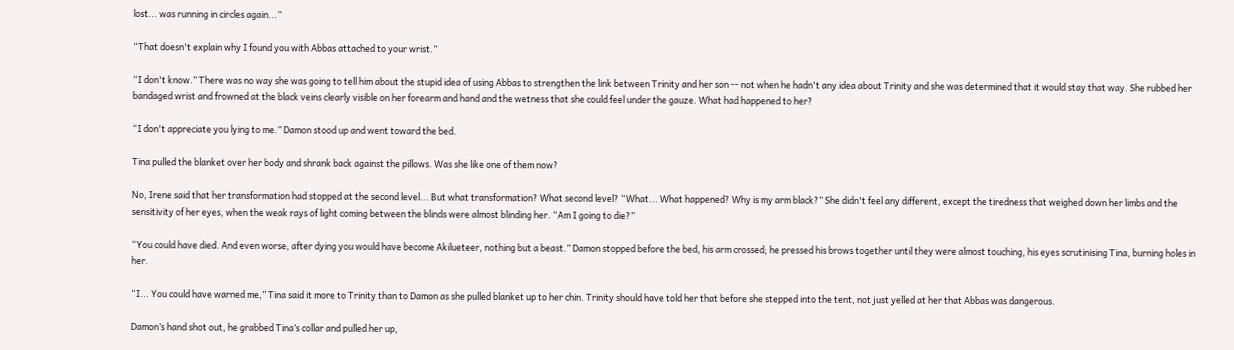lost... was running in circles again...”

“That doesn't explain why I found you with Abbas attached to your wrist.”

“I don't know.” There was no way she was going to tell him about the stupid idea of using Abbas to strengthen the link between Trinity and her son -- not when he hadn't any idea about Trinity and she was determined that it would stay that way. She rubbed her bandaged wrist and frowned at the black veins clearly visible on her forearm and hand and the wetness that she could feel under the gauze. What had happened to her?

“I don't appreciate you lying to me.” Damon stood up and went toward the bed.

Tina pulled the blanket over her body and shrank back against the pillows. Was she like one of them now?

No, Irene said that her transformation had stopped at the second level... But what transformation? What second level? “What... What happened? Why is my arm black?” She didn't feel any different, except the tiredness that weighed down her limbs and the sensitivity of her eyes, when the weak rays of light coming between the blinds were almost blinding her. “Am I going to die?”

“You could have died. And even worse, after dying you would have become Akilueteer, nothing but a beast.” Damon stopped before the bed, his arm crossed; he pressed his brows together until they were almost touching, his eyes scrutinising Tina, burning holes in her.

“I... You could have warned me,” Tina said it more to Trinity than to Damon as she pulled blanket up to her chin. Trinity should have told her that before she stepped into the tent, not just yelled at her that Abbas was dangerous.

Damon’s hand shot out, he grabbed Tina’s collar and pulled her up,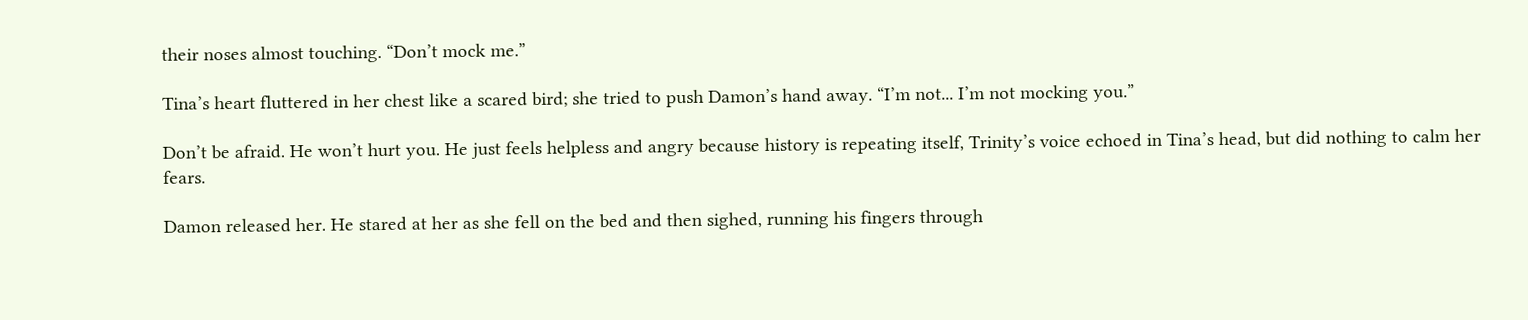their noses almost touching. “Don’t mock me.”

Tina’s heart fluttered in her chest like a scared bird; she tried to push Damon’s hand away. “I’m not... I’m not mocking you.”

Don’t be afraid. He won’t hurt you. He just feels helpless and angry because history is repeating itself, Trinity’s voice echoed in Tina’s head, but did nothing to calm her fears.

Damon released her. He stared at her as she fell on the bed and then sighed, running his fingers through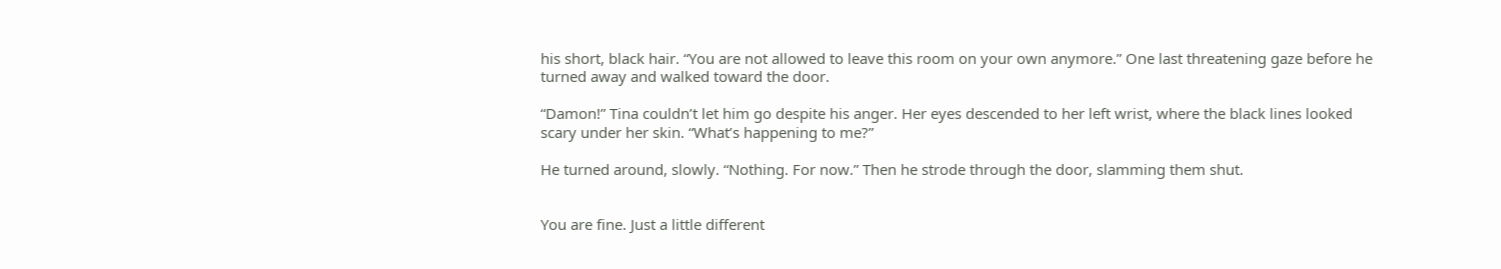his short, black hair. “You are not allowed to leave this room on your own anymore.” One last threatening gaze before he turned away and walked toward the door.

“Damon!” Tina couldn’t let him go despite his anger. Her eyes descended to her left wrist, where the black lines looked scary under her skin. “What’s happening to me?”

He turned around, slowly. “Nothing. For now.” Then he strode through the door, slamming them shut.


You are fine. Just a little different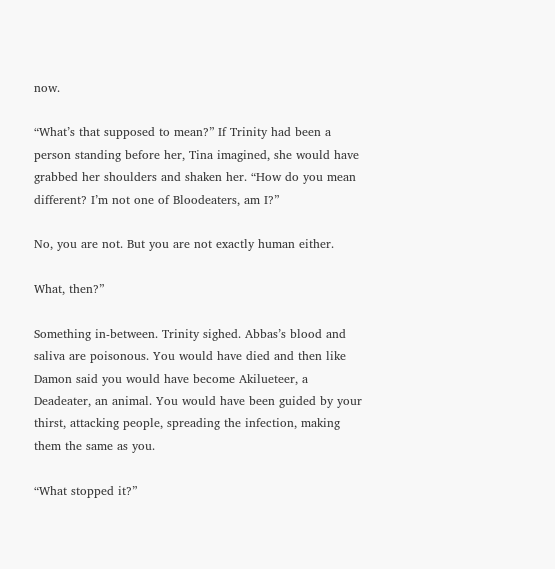now.

“What’s that supposed to mean?” If Trinity had been a person standing before her, Tina imagined, she would have grabbed her shoulders and shaken her. “How do you mean different? I’m not one of Bloodeaters, am I?”

No, you are not. But you are not exactly human either.

What, then?”

Something in-between. Trinity sighed. Abbas’s blood and saliva are poisonous. You would have died and then like Damon said you would have become Akilueteer, a Deadeater, an animal. You would have been guided by your thirst, attacking people, spreading the infection, making them the same as you.

“What stopped it?”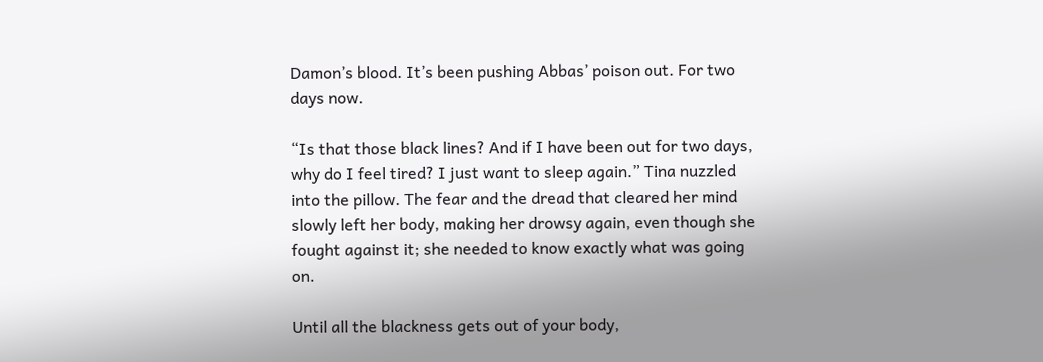Damon’s blood. It’s been pushing Abbas’ poison out. For two days now.

“Is that those black lines? And if I have been out for two days, why do I feel tired? I just want to sleep again.” Tina nuzzled into the pillow. The fear and the dread that cleared her mind slowly left her body, making her drowsy again, even though she fought against it; she needed to know exactly what was going on.

Until all the blackness gets out of your body,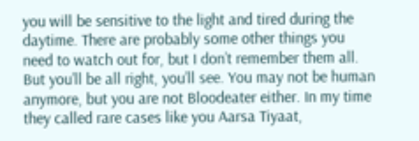you will be sensitive to the light and tired during the daytime. There are probably some other things you need to watch out for, but I don’t remember them all. But you’ll be all right, you’ll see. You may not be human anymore, but you are not Bloodeater either. In my time they called rare cases like you Aarsa Tiyaat,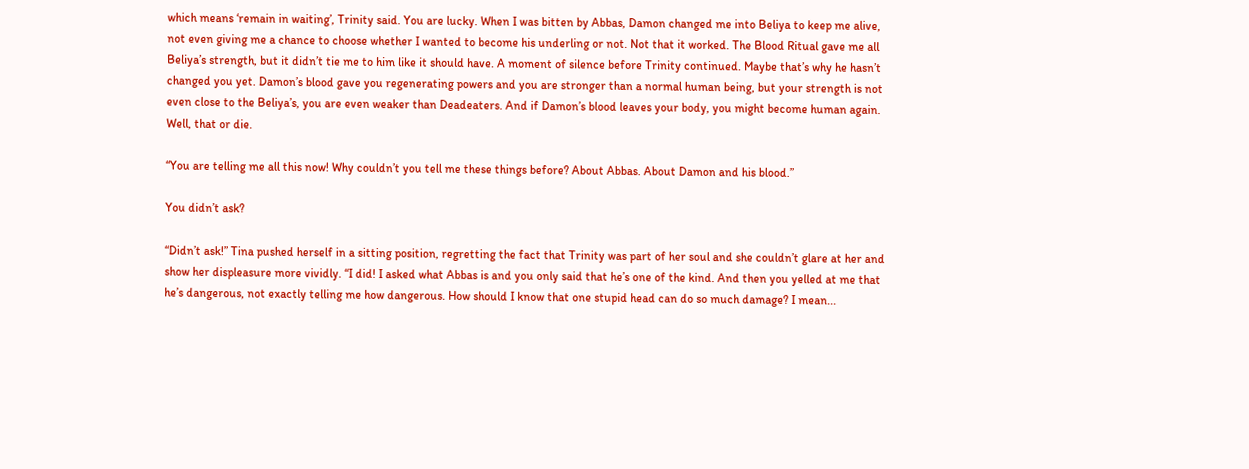which means ‘remain in waiting’, Trinity said. You are lucky. When I was bitten by Abbas, Damon changed me into Beliya to keep me alive, not even giving me a chance to choose whether I wanted to become his underling or not. Not that it worked. The Blood Ritual gave me all Beliya’s strength, but it didn’t tie me to him like it should have. A moment of silence before Trinity continued. Maybe that’s why he hasn’t changed you yet. Damon’s blood gave you regenerating powers and you are stronger than a normal human being, but your strength is not even close to the Beliya’s, you are even weaker than Deadeaters. And if Damon’s blood leaves your body, you might become human again. Well, that or die.

“You are telling me all this now! Why couldn’t you tell me these things before? About Abbas. About Damon and his blood.”

You didn’t ask?

“Didn’t ask!” Tina pushed herself in a sitting position, regretting the fact that Trinity was part of her soul and she couldn’t glare at her and show her displeasure more vividly. “I did! I asked what Abbas is and you only said that he’s one of the kind. And then you yelled at me that he’s dangerous, not exactly telling me how dangerous. How should I know that one stupid head can do so much damage? I mean...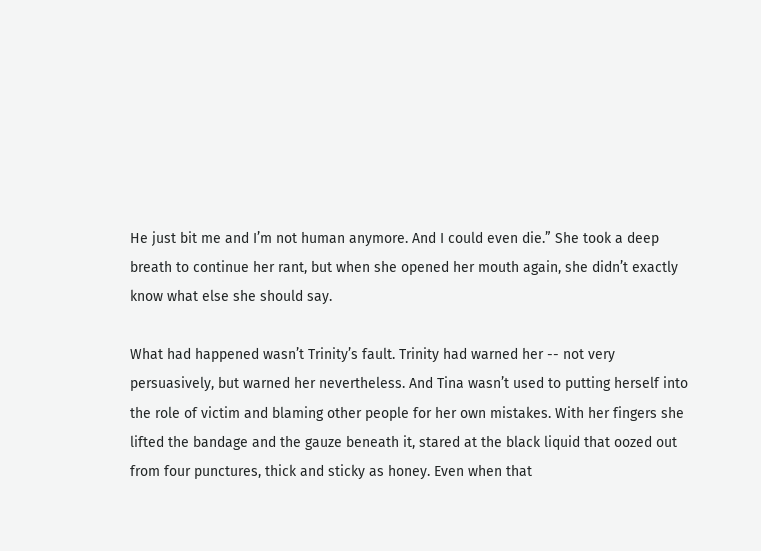He just bit me and I’m not human anymore. And I could even die.” She took a deep breath to continue her rant, but when she opened her mouth again, she didn’t exactly know what else she should say.

What had happened wasn’t Trinity’s fault. Trinity had warned her -- not very persuasively, but warned her nevertheless. And Tina wasn’t used to putting herself into the role of victim and blaming other people for her own mistakes. With her fingers she lifted the bandage and the gauze beneath it, stared at the black liquid that oozed out from four punctures, thick and sticky as honey. Even when that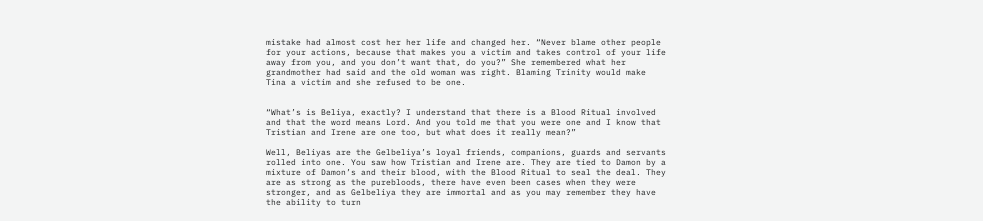mistake had almost cost her her life and changed her. “Never blame other people for your actions, because that makes you a victim and takes control of your life away from you, and you don’t want that, do you?” She remembered what her grandmother had said and the old woman was right. Blaming Trinity would make Tina a victim and she refused to be one.


“What’s is Beliya, exactly? I understand that there is a Blood Ritual involved and that the word means Lord. And you told me that you were one and I know that Tristian and Irene are one too, but what does it really mean?”

Well, Beliyas are the Gelbeliya’s loyal friends, companions, guards and servants rolled into one. You saw how Tristian and Irene are. They are tied to Damon by a mixture of Damon’s and their blood, with the Blood Ritual to seal the deal. They are as strong as the purebloods, there have even been cases when they were stronger, and as Gelbeliya they are immortal and as you may remember they have the ability to turn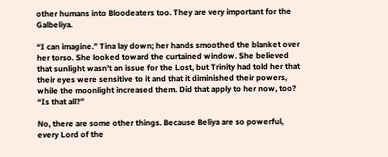other humans into Bloodeaters too. They are very important for the Galbeliya.

“I can imagine.” Tina lay down; her hands smoothed the blanket over her torso. She looked toward the curtained window. She believed that sunlight wasn’t an issue for the Lost, but Trinity had told her that their eyes were sensitive to it and that it diminished their powers, while the moonlight increased them. Did that apply to her now, too? “Is that all?”

No, there are some other things. Because Beliya are so powerful, every Lord of the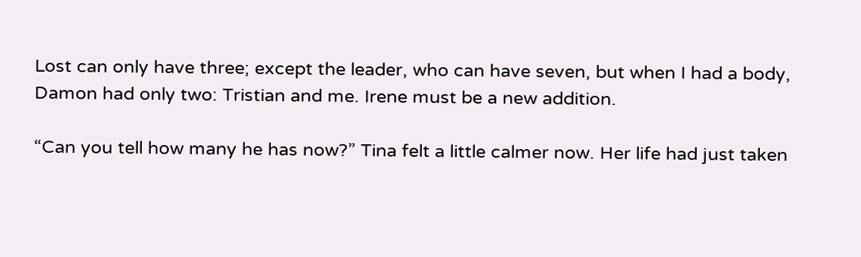Lost can only have three; except the leader, who can have seven, but when I had a body, Damon had only two: Tristian and me. Irene must be a new addition.

“Can you tell how many he has now?” Tina felt a little calmer now. Her life had just taken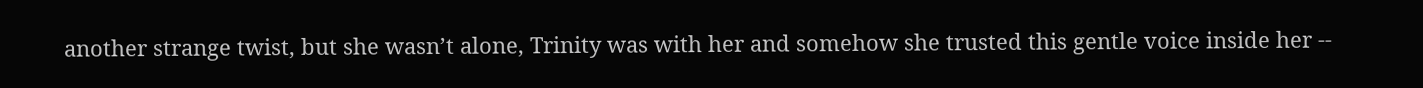another strange twist, but she wasn’t alone, Trinity was with her and somehow she trusted this gentle voice inside her --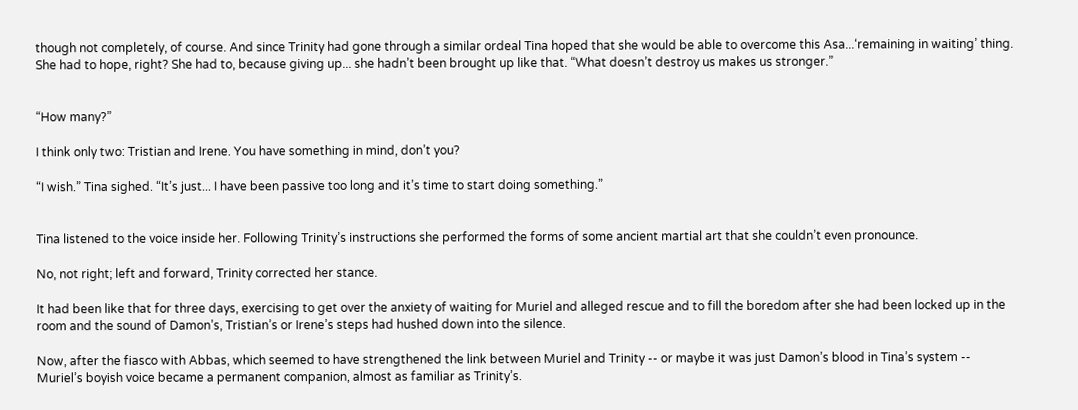though not completely, of course. And since Trinity had gone through a similar ordeal Tina hoped that she would be able to overcome this Asa...‘remaining in waiting’ thing. She had to hope, right? She had to, because giving up... she hadn’t been brought up like that. “What doesn’t destroy us makes us stronger.”


“How many?”

I think only two: Tristian and Irene. You have something in mind, don’t you?

“I wish.” Tina sighed. “It’s just... I have been passive too long and it’s time to start doing something.”


Tina listened to the voice inside her. Following Trinity’s instructions she performed the forms of some ancient martial art that she couldn’t even pronounce.

No, not right; left and forward, Trinity corrected her stance.

It had been like that for three days, exercising to get over the anxiety of waiting for Muriel and alleged rescue and to fill the boredom after she had been locked up in the room and the sound of Damon’s, Tristian’s or Irene’s steps had hushed down into the silence.

Now, after the fiasco with Abbas, which seemed to have strengthened the link between Muriel and Trinity -- or maybe it was just Damon’s blood in Tina’s system -- Muriel’s boyish voice became a permanent companion, almost as familiar as Trinity’s.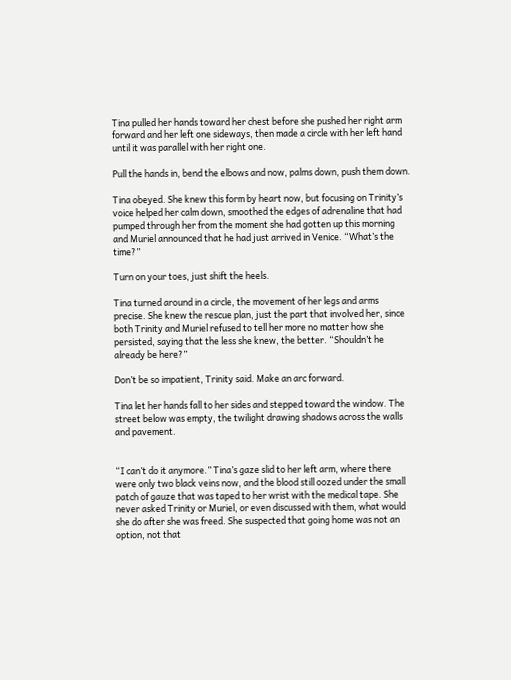Tina pulled her hands toward her chest before she pushed her right arm forward and her left one sideways, then made a circle with her left hand until it was parallel with her right one.

Pull the hands in, bend the elbows and now, palms down, push them down.

Tina obeyed. She knew this form by heart now, but focusing on Trinity’s voice helped her calm down, smoothed the edges of adrenaline that had pumped through her from the moment she had gotten up this morning and Muriel announced that he had just arrived in Venice. “What’s the time?”

Turn on your toes, just shift the heels.

Tina turned around in a circle, the movement of her legs and arms precise. She knew the rescue plan, just the part that involved her, since both Trinity and Muriel refused to tell her more no matter how she persisted, saying that the less she knew, the better. “Shouldn’t he already be here?”

Don’t be so impatient, Trinity said. Make an arc forward.

Tina let her hands fall to her sides and stepped toward the window. The street below was empty, the twilight drawing shadows across the walls and pavement.


“I can’t do it anymore.” Tina’s gaze slid to her left arm, where there were only two black veins now, and the blood still oozed under the small patch of gauze that was taped to her wrist with the medical tape. She never asked Trinity or Muriel, or even discussed with them, what would she do after she was freed. She suspected that going home was not an option, not that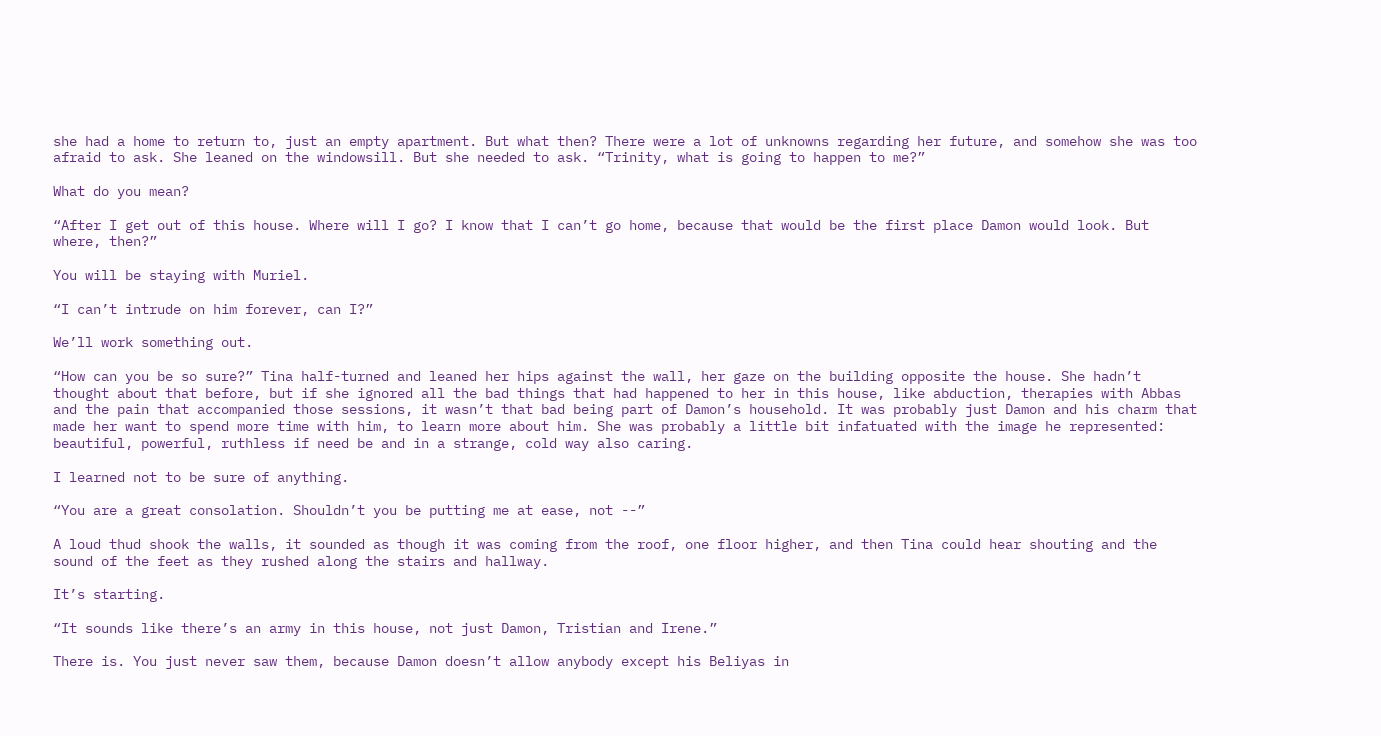she had a home to return to, just an empty apartment. But what then? There were a lot of unknowns regarding her future, and somehow she was too afraid to ask. She leaned on the windowsill. But she needed to ask. “Trinity, what is going to happen to me?”

What do you mean?

“After I get out of this house. Where will I go? I know that I can’t go home, because that would be the first place Damon would look. But where, then?”

You will be staying with Muriel.

“I can’t intrude on him forever, can I?”

We’ll work something out.

“How can you be so sure?” Tina half-turned and leaned her hips against the wall, her gaze on the building opposite the house. She hadn’t thought about that before, but if she ignored all the bad things that had happened to her in this house, like abduction, therapies with Abbas and the pain that accompanied those sessions, it wasn’t that bad being part of Damon’s household. It was probably just Damon and his charm that made her want to spend more time with him, to learn more about him. She was probably a little bit infatuated with the image he represented: beautiful, powerful, ruthless if need be and in a strange, cold way also caring.

I learned not to be sure of anything.

“You are a great consolation. Shouldn’t you be putting me at ease, not --”

A loud thud shook the walls, it sounded as though it was coming from the roof, one floor higher, and then Tina could hear shouting and the sound of the feet as they rushed along the stairs and hallway.

It’s starting.

“It sounds like there’s an army in this house, not just Damon, Tristian and Irene.”

There is. You just never saw them, because Damon doesn’t allow anybody except his Beliyas in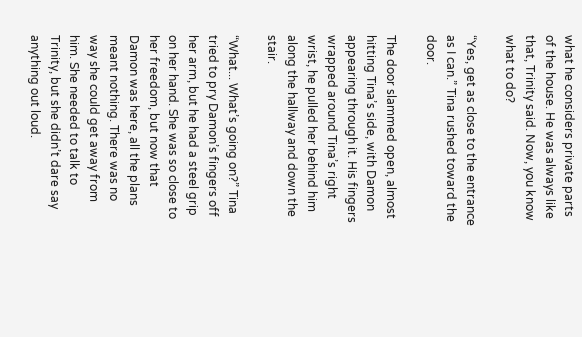what he considers private parts of the house. He was always like that, Trinity said. Now, you know what to do?

“Yes, get as close to the entrance as I can.” Tina rushed toward the door.

The door slammed open, almost hitting Tina’s side, with Damon appearing through it. His fingers wrapped around Tina’s right wrist, he pulled her behind him along the hallway and down the stair.

“What... What’s going on?” Tina tried to pry Damon’s fingers off her arm, but he had a steel grip on her hand. She was so close to her freedom, but now that Damon was here, all the plans meant nothing. There was no way she could get away from him. She needed to talk to Trinity, but she didn’t dare say anything out loud.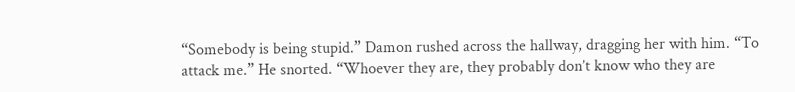“Somebody is being stupid.” Damon rushed across the hallway, dragging her with him. “To attack me.” He snorted. “Whoever they are, they probably don’t know who they are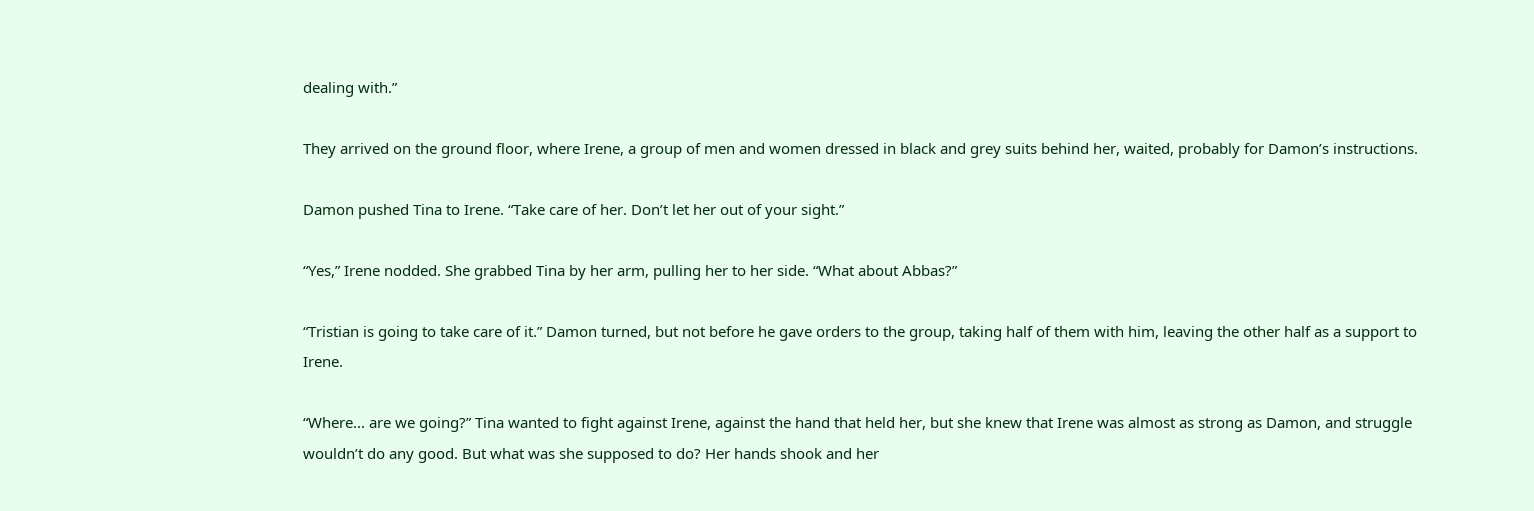dealing with.”

They arrived on the ground floor, where Irene, a group of men and women dressed in black and grey suits behind her, waited, probably for Damon’s instructions.

Damon pushed Tina to Irene. “Take care of her. Don’t let her out of your sight.”

“Yes,” Irene nodded. She grabbed Tina by her arm, pulling her to her side. “What about Abbas?”

“Tristian is going to take care of it.” Damon turned, but not before he gave orders to the group, taking half of them with him, leaving the other half as a support to Irene.

“Where... are we going?” Tina wanted to fight against Irene, against the hand that held her, but she knew that Irene was almost as strong as Damon, and struggle wouldn’t do any good. But what was she supposed to do? Her hands shook and her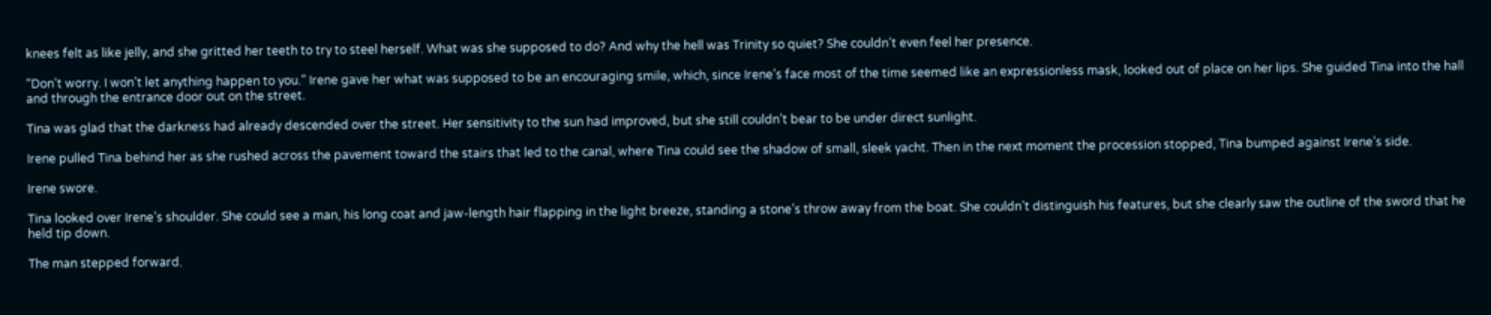knees felt as like jelly, and she gritted her teeth to try to steel herself. What was she supposed to do? And why the hell was Trinity so quiet? She couldn’t even feel her presence.

“Don’t worry. I won’t let anything happen to you.” Irene gave her what was supposed to be an encouraging smile, which, since Irene’s face most of the time seemed like an expressionless mask, looked out of place on her lips. She guided Tina into the hall and through the entrance door out on the street.

Tina was glad that the darkness had already descended over the street. Her sensitivity to the sun had improved, but she still couldn’t bear to be under direct sunlight.

Irene pulled Tina behind her as she rushed across the pavement toward the stairs that led to the canal, where Tina could see the shadow of small, sleek yacht. Then in the next moment the procession stopped, Tina bumped against Irene’s side.

Irene swore.

Tina looked over Irene’s shoulder. She could see a man, his long coat and jaw-length hair flapping in the light breeze, standing a stone’s throw away from the boat. She couldn’t distinguish his features, but she clearly saw the outline of the sword that he held tip down.

The man stepped forward.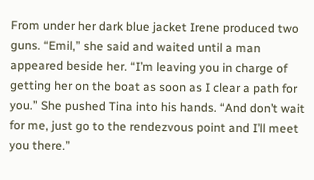From under her dark blue jacket Irene produced two guns. “Emil,” she said and waited until a man appeared beside her. “I’m leaving you in charge of getting her on the boat as soon as I clear a path for you.” She pushed Tina into his hands. “And don’t wait for me, just go to the rendezvous point and I’ll meet you there.”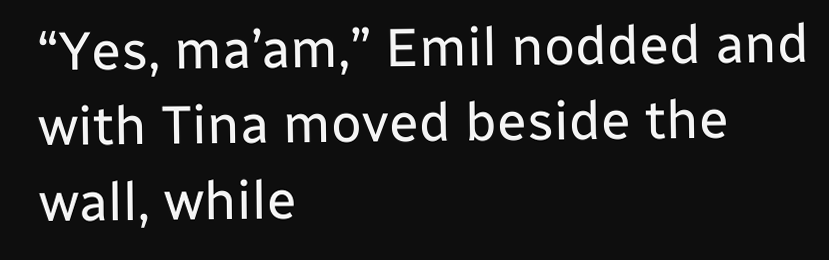“Yes, ma’am,” Emil nodded and with Tina moved beside the wall, while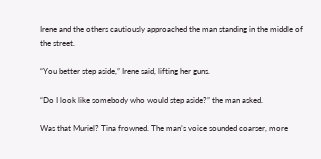Irene and the others cautiously approached the man standing in the middle of the street.

“You better step aside,” Irene said, lifting her guns.

“Do I look like somebody who would step aside?” the man asked.

Was that Muriel? Tina frowned. The man’s voice sounded coarser, more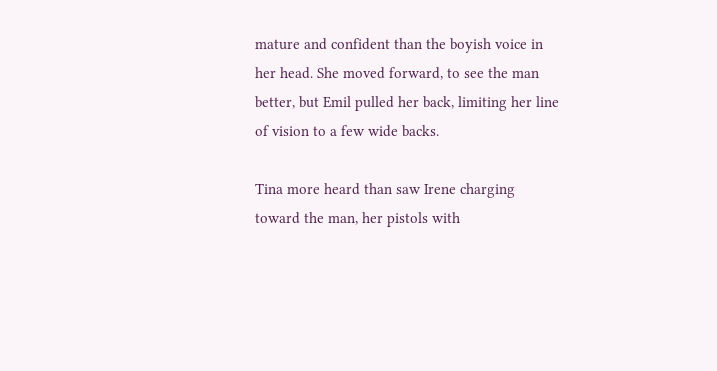mature and confident than the boyish voice in her head. She moved forward, to see the man better, but Emil pulled her back, limiting her line of vision to a few wide backs.

Tina more heard than saw Irene charging toward the man, her pistols with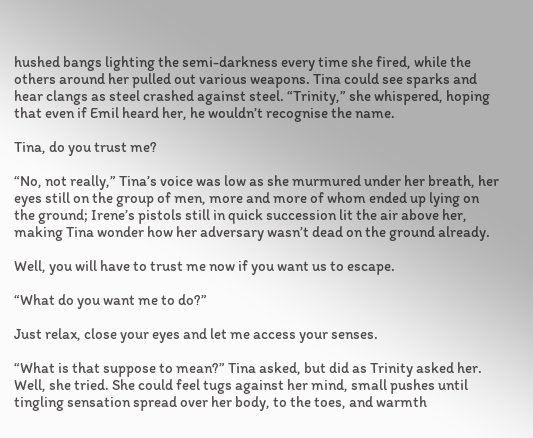hushed bangs lighting the semi-darkness every time she fired, while the others around her pulled out various weapons. Tina could see sparks and hear clangs as steel crashed against steel. “Trinity,” she whispered, hoping that even if Emil heard her, he wouldn’t recognise the name.

Tina, do you trust me?

“No, not really,” Tina’s voice was low as she murmured under her breath, her eyes still on the group of men, more and more of whom ended up lying on the ground; Irene’s pistols still in quick succession lit the air above her, making Tina wonder how her adversary wasn’t dead on the ground already.

Well, you will have to trust me now if you want us to escape.

“What do you want me to do?”

Just relax, close your eyes and let me access your senses.

“What is that suppose to mean?” Tina asked, but did as Trinity asked her. Well, she tried. She could feel tugs against her mind, small pushes until tingling sensation spread over her body, to the toes, and warmth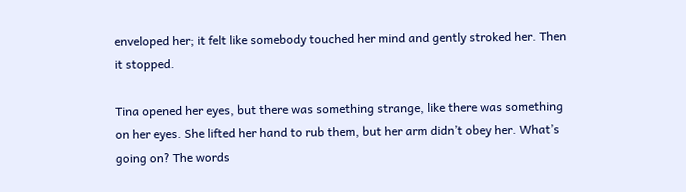enveloped her; it felt like somebody touched her mind and gently stroked her. Then it stopped.

Tina opened her eyes, but there was something strange, like there was something on her eyes. She lifted her hand to rub them, but her arm didn’t obey her. What’s going on? The words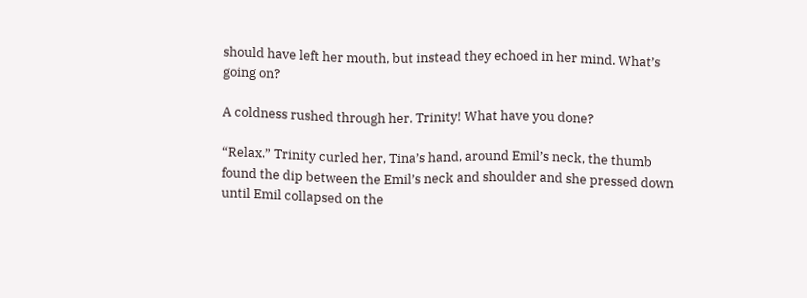should have left her mouth, but instead they echoed in her mind. What’s going on?

A coldness rushed through her. Trinity! What have you done?

“Relax.” Trinity curled her, Tina’s hand, around Emil’s neck, the thumb found the dip between the Emil’s neck and shoulder and she pressed down until Emil collapsed on the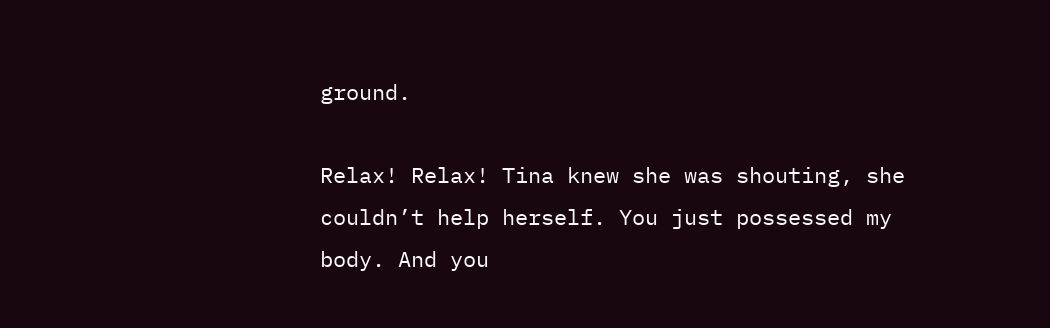ground.

Relax! Relax! Tina knew she was shouting, she couldn’t help herself. You just possessed my body. And you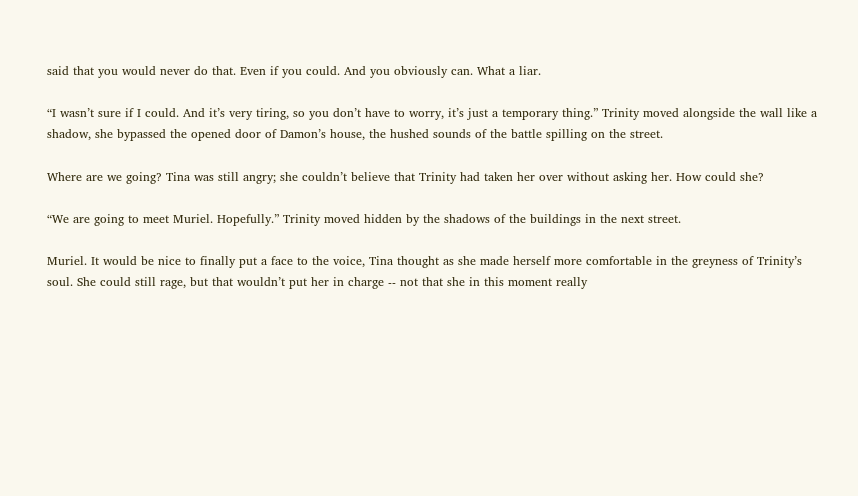said that you would never do that. Even if you could. And you obviously can. What a liar.

“I wasn’t sure if I could. And it’s very tiring, so you don’t have to worry, it’s just a temporary thing.” Trinity moved alongside the wall like a shadow, she bypassed the opened door of Damon’s house, the hushed sounds of the battle spilling on the street.

Where are we going? Tina was still angry; she couldn’t believe that Trinity had taken her over without asking her. How could she?

“We are going to meet Muriel. Hopefully.” Trinity moved hidden by the shadows of the buildings in the next street.

Muriel. It would be nice to finally put a face to the voice, Tina thought as she made herself more comfortable in the greyness of Trinity’s soul. She could still rage, but that wouldn’t put her in charge -- not that she in this moment really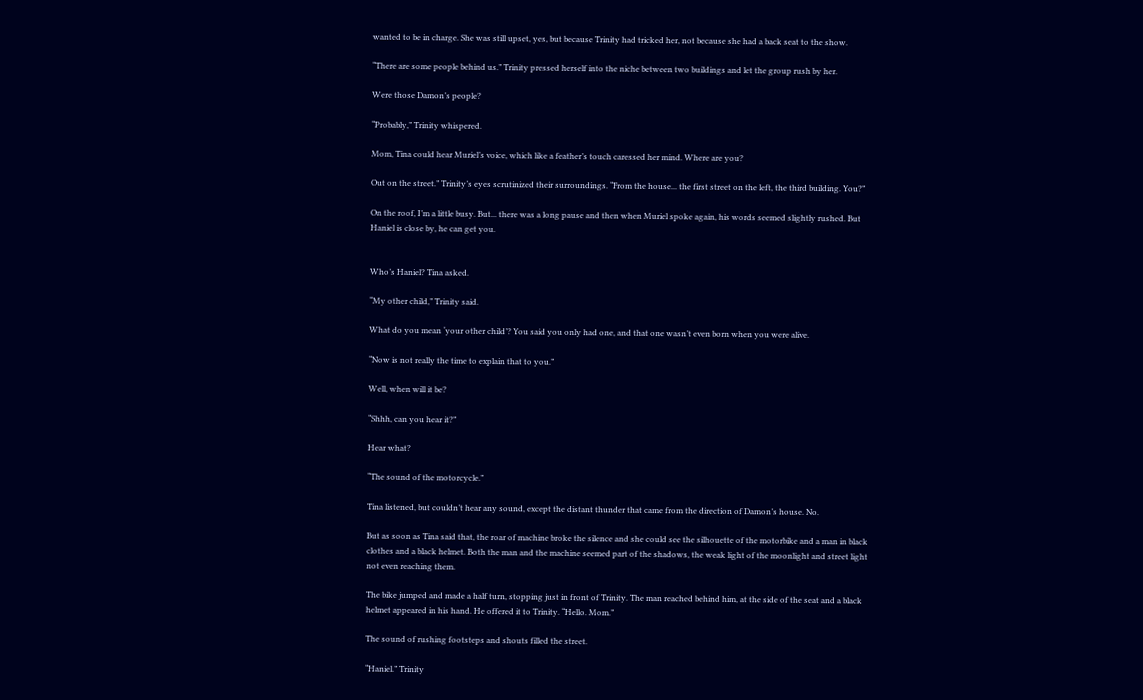wanted to be in charge. She was still upset, yes, but because Trinity had tricked her, not because she had a back seat to the show.

“There are some people behind us.” Trinity pressed herself into the niche between two buildings and let the group rush by her.

Were those Damon’s people?

“Probably,” Trinity whispered.

Mom, Tina could hear Muriel’s voice, which like a feather’s touch caressed her mind. Where are you?

Out on the street.” Trinity’s eyes scrutinized their surroundings. “From the house... the first street on the left, the third building. You?”

On the roof, I’m a little busy. But... there was a long pause and then when Muriel spoke again, his words seemed slightly rushed. But Haniel is close by, he can get you.


Who’s Haniel? Tina asked.

“My other child,” Trinity said.

What do you mean ‘your other child’? You said you only had one, and that one wasn’t even born when you were alive.

“Now is not really the time to explain that to you.”

Well, when will it be?

“Shhh, can you hear it?”

Hear what?

“The sound of the motorcycle.”

Tina listened, but couldn’t hear any sound, except the distant thunder that came from the direction of Damon’s house. No.

But as soon as Tina said that, the roar of machine broke the silence and she could see the silhouette of the motorbike and a man in black clothes and a black helmet. Both the man and the machine seemed part of the shadows, the weak light of the moonlight and street light not even reaching them.

The bike jumped and made a half turn, stopping just in front of Trinity. The man reached behind him, at the side of the seat and a black helmet appeared in his hand. He offered it to Trinity. “Hello. Mom.”

The sound of rushing footsteps and shouts filled the street.

“Haniel.” Trinity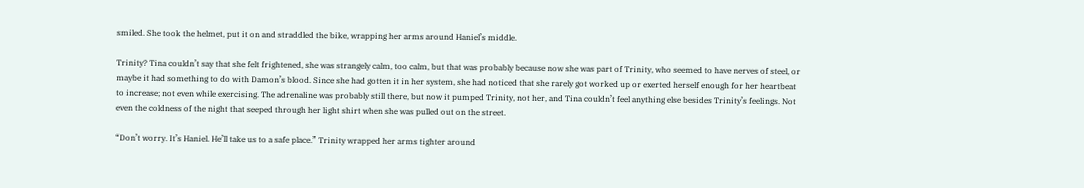smiled. She took the helmet, put it on and straddled the bike, wrapping her arms around Haniel’s middle.

Trinity? Tina couldn’t say that she felt frightened, she was strangely calm, too calm, but that was probably because now she was part of Trinity, who seemed to have nerves of steel, or maybe it had something to do with Damon’s blood. Since she had gotten it in her system, she had noticed that she rarely got worked up or exerted herself enough for her heartbeat to increase; not even while exercising. The adrenaline was probably still there, but now it pumped Trinity, not her, and Tina couldn’t feel anything else besides Trinity’s feelings. Not even the coldness of the night that seeped through her light shirt when she was pulled out on the street.

“Don’t worry. It’s Haniel. He’ll take us to a safe place.” Trinity wrapped her arms tighter around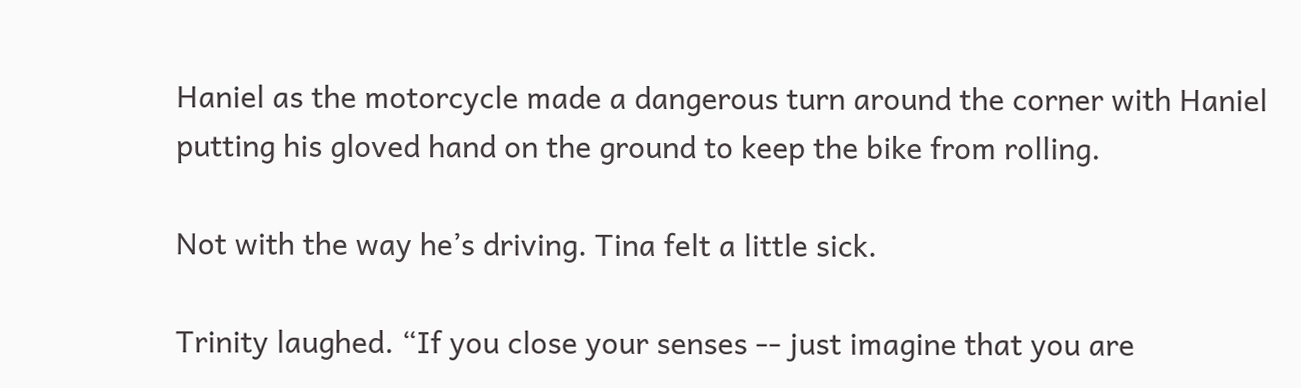Haniel as the motorcycle made a dangerous turn around the corner with Haniel putting his gloved hand on the ground to keep the bike from rolling.

Not with the way he’s driving. Tina felt a little sick.

Trinity laughed. “If you close your senses -- just imagine that you are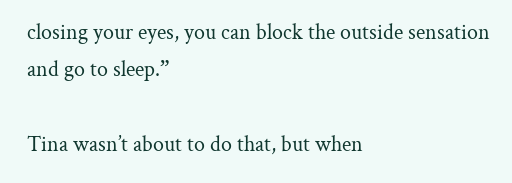closing your eyes, you can block the outside sensation and go to sleep.”

Tina wasn’t about to do that, but when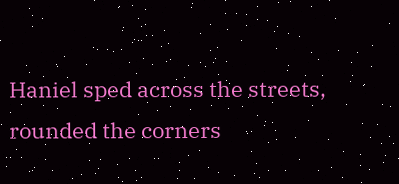Haniel sped across the streets, rounded the corners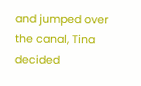and jumped over the canal, Tina decided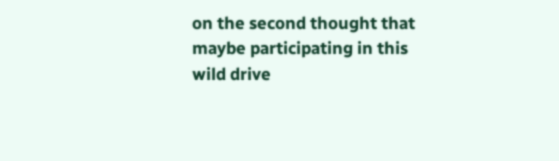on the second thought that maybe participating in this wild drive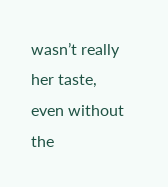wasn’t really her taste, even without the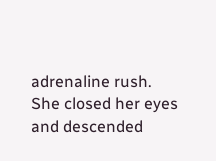adrenaline rush. She closed her eyes and descended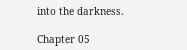into the darkness.

Chapter 05